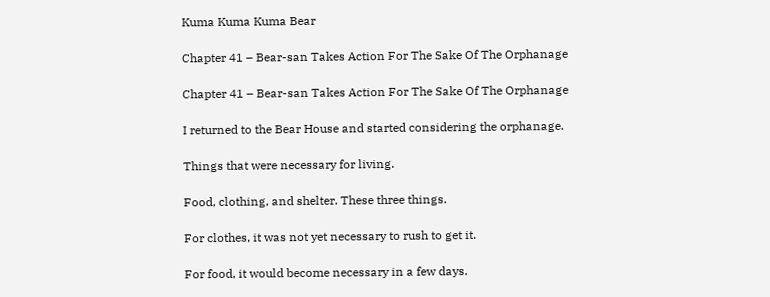Kuma Kuma Kuma Bear

Chapter 41 – Bear-san Takes Action For The Sake Of The Orphanage

Chapter 41 – Bear-san Takes Action For The Sake Of The Orphanage

I returned to the Bear House and started considering the orphanage.

Things that were necessary for living.

Food, clothing, and shelter. These three things.

For clothes, it was not yet necessary to rush to get it.

For food, it would become necessary in a few days.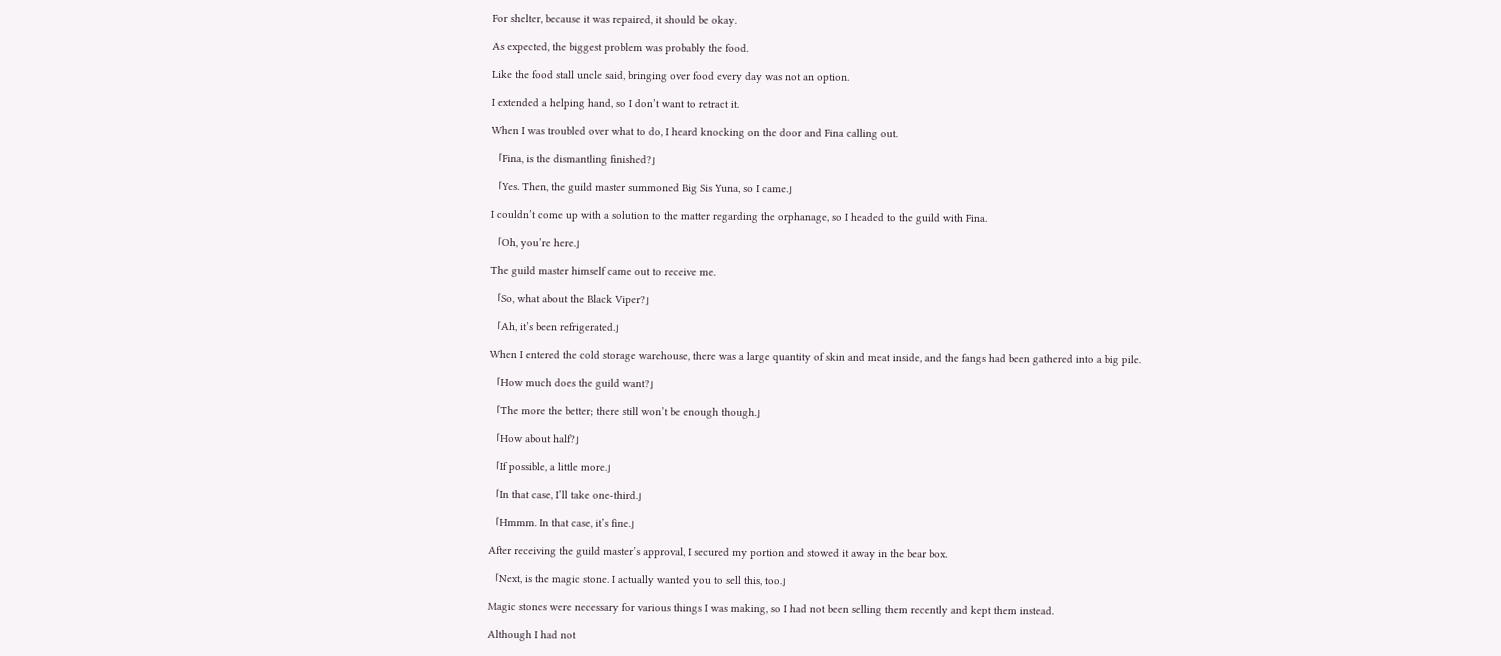For shelter, because it was repaired, it should be okay.

As expected, the biggest problem was probably the food.

Like the food stall uncle said, bringing over food every day was not an option.

I extended a helping hand, so I don’t want to retract it.

When I was troubled over what to do, I heard knocking on the door and Fina calling out.

「Fina, is the dismantling finished?」

「Yes. Then, the guild master summoned Big Sis Yuna, so I came.」

I couldn’t come up with a solution to the matter regarding the orphanage, so I headed to the guild with Fina.

「Oh, you’re here.」

The guild master himself came out to receive me.

「So, what about the Black Viper?」

「Ah, it’s been refrigerated.」

When I entered the cold storage warehouse, there was a large quantity of skin and meat inside, and the fangs had been gathered into a big pile.

「How much does the guild want?」

「The more the better; there still won’t be enough though.」

「How about half?」

「If possible, a little more.」

「In that case, I’ll take one-third.」

「Hmmm. In that case, it’s fine.」

After receiving the guild master’s approval, I secured my portion and stowed it away in the bear box.

「Next, is the magic stone. I actually wanted you to sell this, too.」

Magic stones were necessary for various things I was making, so I had not been selling them recently and kept them instead.

Although I had not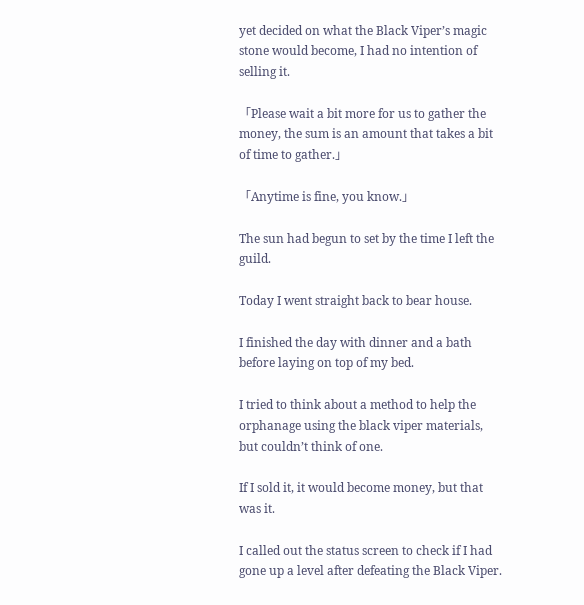yet decided on what the Black Viper’s magic stone would become, I had no intention of selling it.

「Please wait a bit more for us to gather the money, the sum is an amount that takes a bit of time to gather.」

「Anytime is fine, you know.」

The sun had begun to set by the time I left the guild.

Today I went straight back to bear house.

I finished the day with dinner and a bath before laying on top of my bed.

I tried to think about a method to help the orphanage using the black viper materials, but couldn’t think of one.

If I sold it, it would become money, but that was it.

I called out the status screen to check if I had gone up a level after defeating the Black Viper.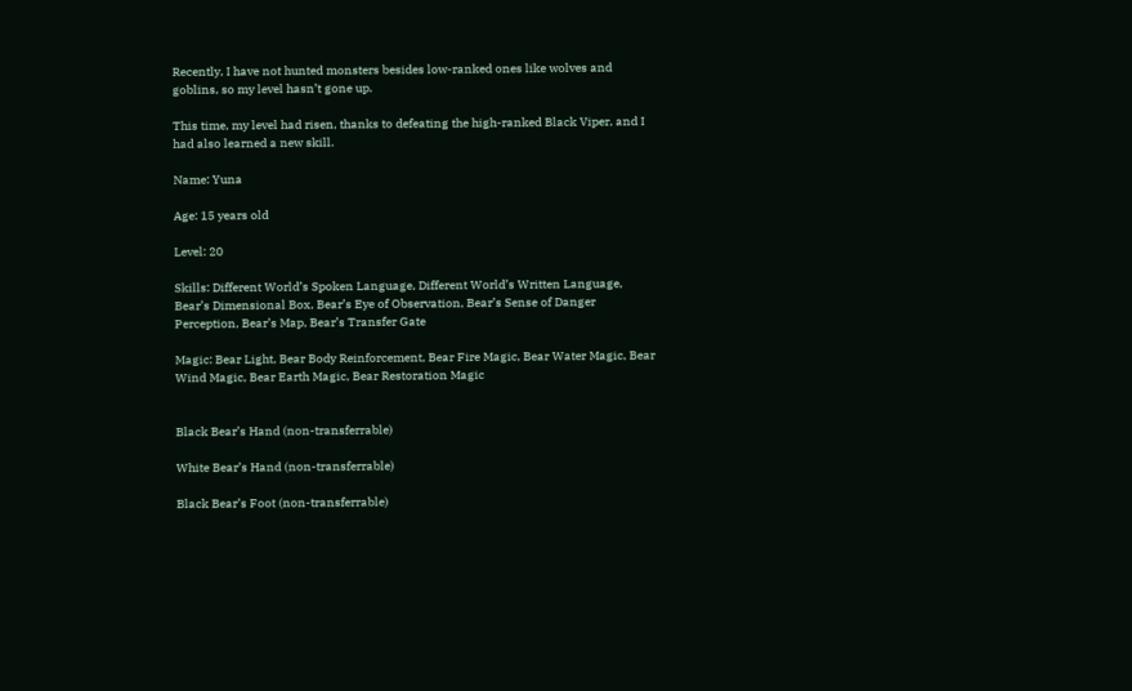Recently, I have not hunted monsters besides low-ranked ones like wolves and goblins, so my level hasn’t gone up.

This time, my level had risen, thanks to defeating the high-ranked Black Viper, and I had also learned a new skill.

Name: Yuna

Age: 15 years old

Level: 20

Skills: Different World’s Spoken Language, Different World’s Written Language, Bear’s Dimensional Box, Bear’s Eye of Observation, Bear’s Sense of Danger Perception, Bear’s Map, Bear’s Transfer Gate

Magic: Bear Light, Bear Body Reinforcement, Bear Fire Magic, Bear Water Magic, Bear Wind Magic, Bear Earth Magic, Bear Restoration Magic


Black Bear’s Hand (non-transferrable)

White Bear’s Hand (non-transferrable)

Black Bear’s Foot (non-transferrable)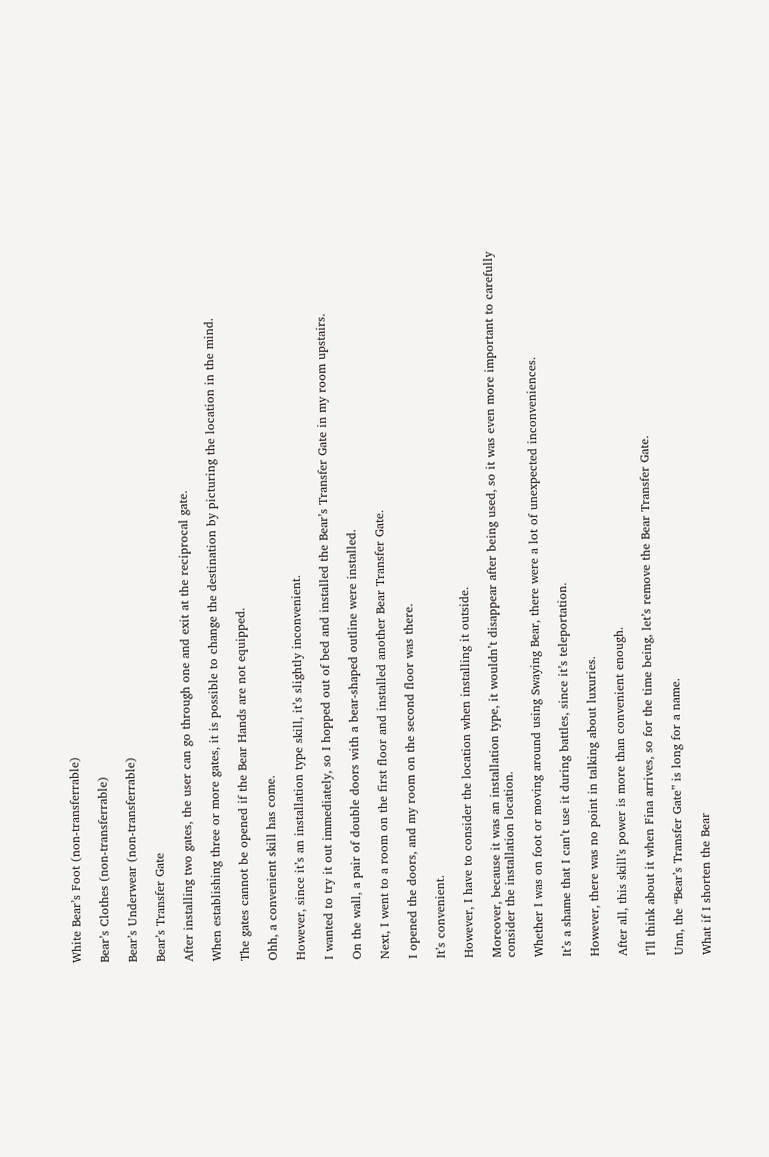White Bear’s Foot (non-transferrable)

Bear’s Clothes (non-transferrable)

Bear’s Underwear (non-transferrable)

Bear’s Transfer Gate

After installing two gates, the user can go through one and exit at the reciprocal gate.

When establishing three or more gates, it is possible to change the destination by picturing the location in the mind.

The gates cannot be opened if the Bear Hands are not equipped.

Ohh, a convenient skill has come.

However, since it’s an installation type skill, it’s slightly inconvenient.

I wanted to try it out immediately, so I hopped out of bed and installed the Bear’s Transfer Gate in my room upstairs.

On the wall, a pair of double doors with a bear-shaped outline were installed.

Next, I went to a room on the first floor and installed another Bear Transfer Gate.

I opened the doors, and my room on the second floor was there.

It’s convenient.

However, I have to consider the location when installing it outside.

Moreover, because it was an installation type, it wouldn’t disappear after being used, so it was even more important to carefully consider the installation location.

Whether I was on foot or moving around using Swaying Bear, there were a lot of unexpected inconveniences.

It’s a shame that I can’t use it during battles, since it’s teleportation.

However, there was no point in talking about luxuries.

After all, this skill’s power is more than convenient enough.

I’ll think about it when Fina arrives, so for the time being, let’s remove the Bear Transfer Gate.

Unn, the “Bear’s Transfer Gate” is long for a name.

What if I shorten the Bear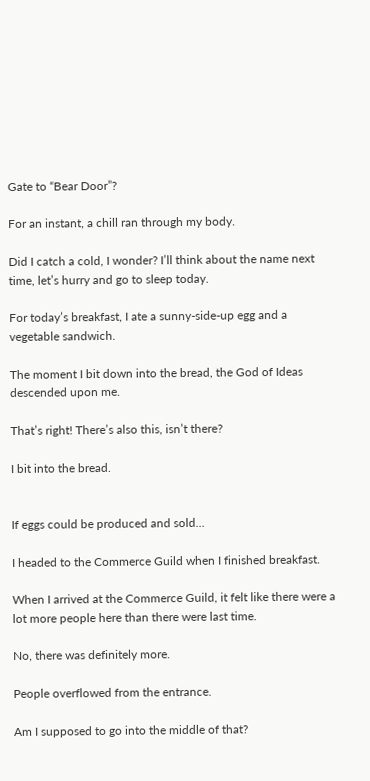Gate to “Bear Door”?

For an instant, a chill ran through my body.

Did I catch a cold, I wonder? I’ll think about the name next time, let’s hurry and go to sleep today.

For today’s breakfast, I ate a sunny-side-up egg and a vegetable sandwich.

The moment I bit down into the bread, the God of Ideas descended upon me.

That’s right! There’s also this, isn’t there?

I bit into the bread.


If eggs could be produced and sold…

I headed to the Commerce Guild when I finished breakfast.

When I arrived at the Commerce Guild, it felt like there were a lot more people here than there were last time.

No, there was definitely more.

People overflowed from the entrance.

Am I supposed to go into the middle of that?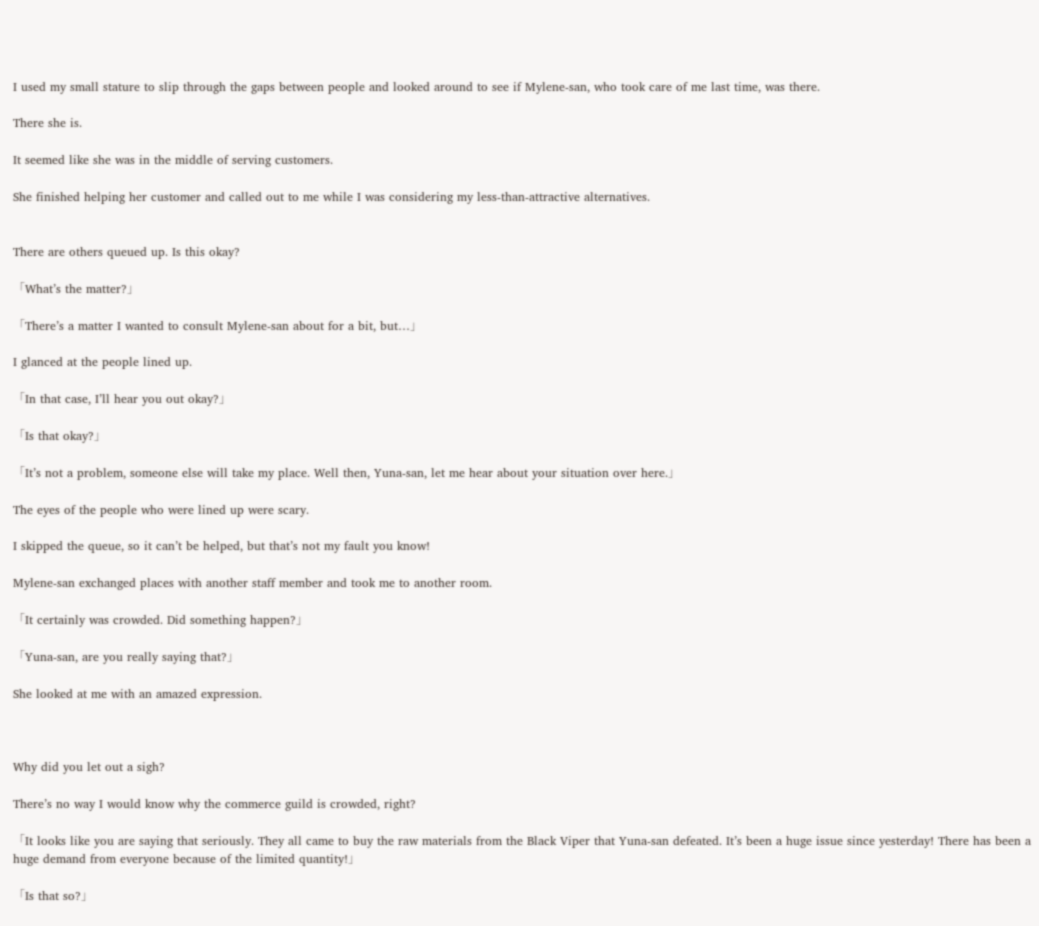I used my small stature to slip through the gaps between people and looked around to see if Mylene-san, who took care of me last time, was there.

There she is.

It seemed like she was in the middle of serving customers.

She finished helping her customer and called out to me while I was considering my less-than-attractive alternatives.


There are others queued up. Is this okay?

「What’s the matter?」

「There’s a matter I wanted to consult Mylene-san about for a bit, but…」

I glanced at the people lined up.

「In that case, I’ll hear you out okay?」

「Is that okay?」

「It’s not a problem, someone else will take my place. Well then, Yuna-san, let me hear about your situation over here.」

The eyes of the people who were lined up were scary.

I skipped the queue, so it can’t be helped, but that’s not my fault you know!

Mylene-san exchanged places with another staff member and took me to another room.

「It certainly was crowded. Did something happen?」

「Yuna-san, are you really saying that?」

She looked at me with an amazed expression.



Why did you let out a sigh?

There’s no way I would know why the commerce guild is crowded, right?

「It looks like you are saying that seriously. They all came to buy the raw materials from the Black Viper that Yuna-san defeated. It’s been a huge issue since yesterday! There has been a huge demand from everyone because of the limited quantity!」

「Is that so?」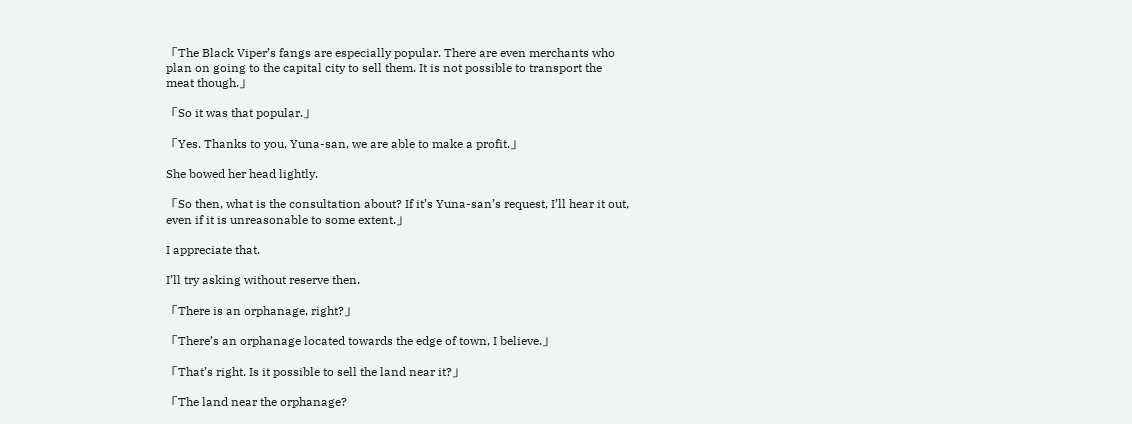「The Black Viper’s fangs are especially popular. There are even merchants who plan on going to the capital city to sell them. It is not possible to transport the meat though.」

「So it was that popular.」

「Yes. Thanks to you, Yuna-san, we are able to make a profit.」

She bowed her head lightly.

「So then, what is the consultation about? If it’s Yuna-san’s request, I’ll hear it out, even if it is unreasonable to some extent.」

I appreciate that.

I’ll try asking without reserve then.

「There is an orphanage, right?」

「There’s an orphanage located towards the edge of town, I believe.」

「That’s right. Is it possible to sell the land near it?」

「The land near the orphanage?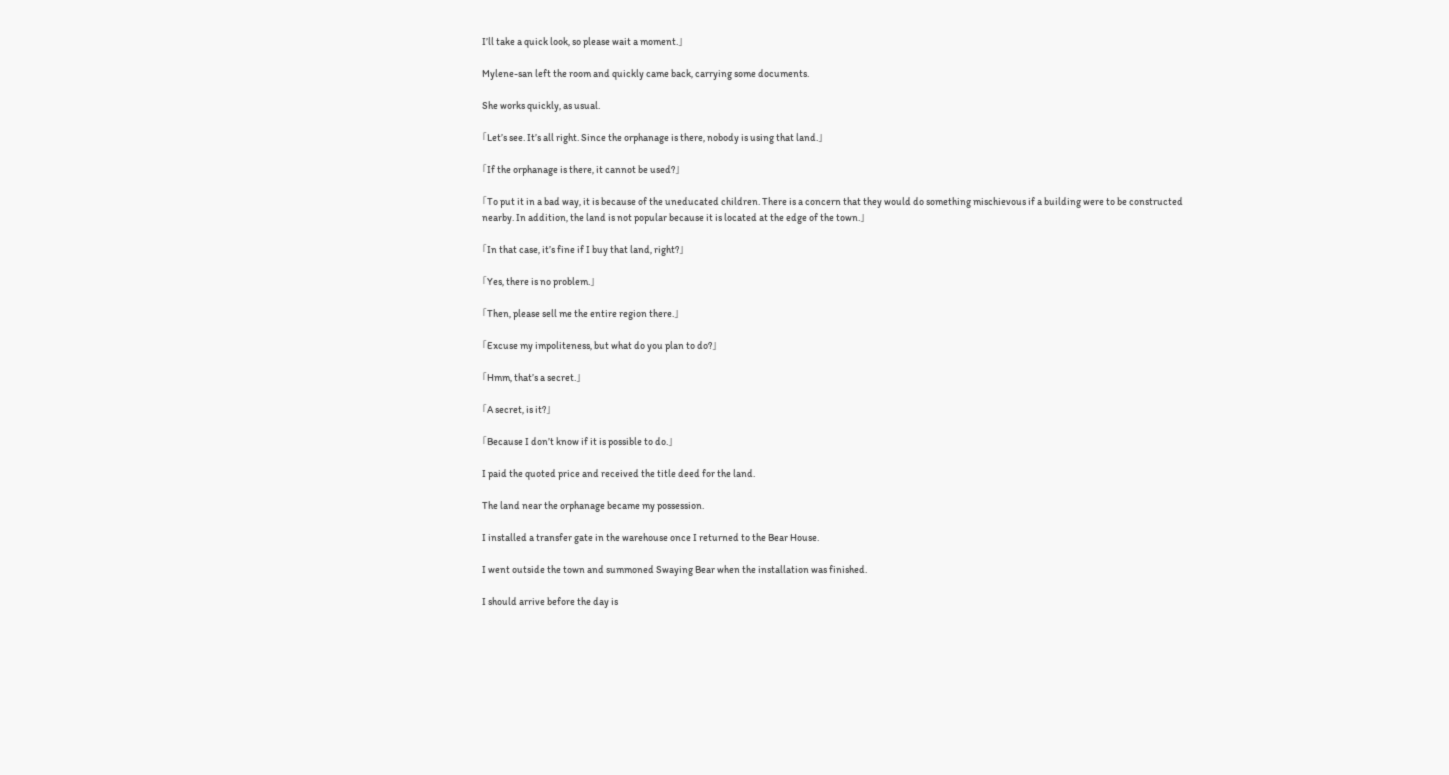I’ll take a quick look, so please wait a moment.」

Mylene-san left the room and quickly came back, carrying some documents.

She works quickly, as usual.

「Let’s see. It’s all right. Since the orphanage is there, nobody is using that land.」

「If the orphanage is there, it cannot be used?」

「To put it in a bad way, it is because of the uneducated children. There is a concern that they would do something mischievous if a building were to be constructed nearby. In addition, the land is not popular because it is located at the edge of the town.」

「In that case, it’s fine if I buy that land, right?」

「Yes, there is no problem.」

「Then, please sell me the entire region there.」

「Excuse my impoliteness, but what do you plan to do?」

「Hmm, that’s a secret.」

「A secret, is it?」

「Because I don’t know if it is possible to do.」

I paid the quoted price and received the title deed for the land.

The land near the orphanage became my possession.

I installed a transfer gate in the warehouse once I returned to the Bear House.

I went outside the town and summoned Swaying Bear when the installation was finished.

I should arrive before the day is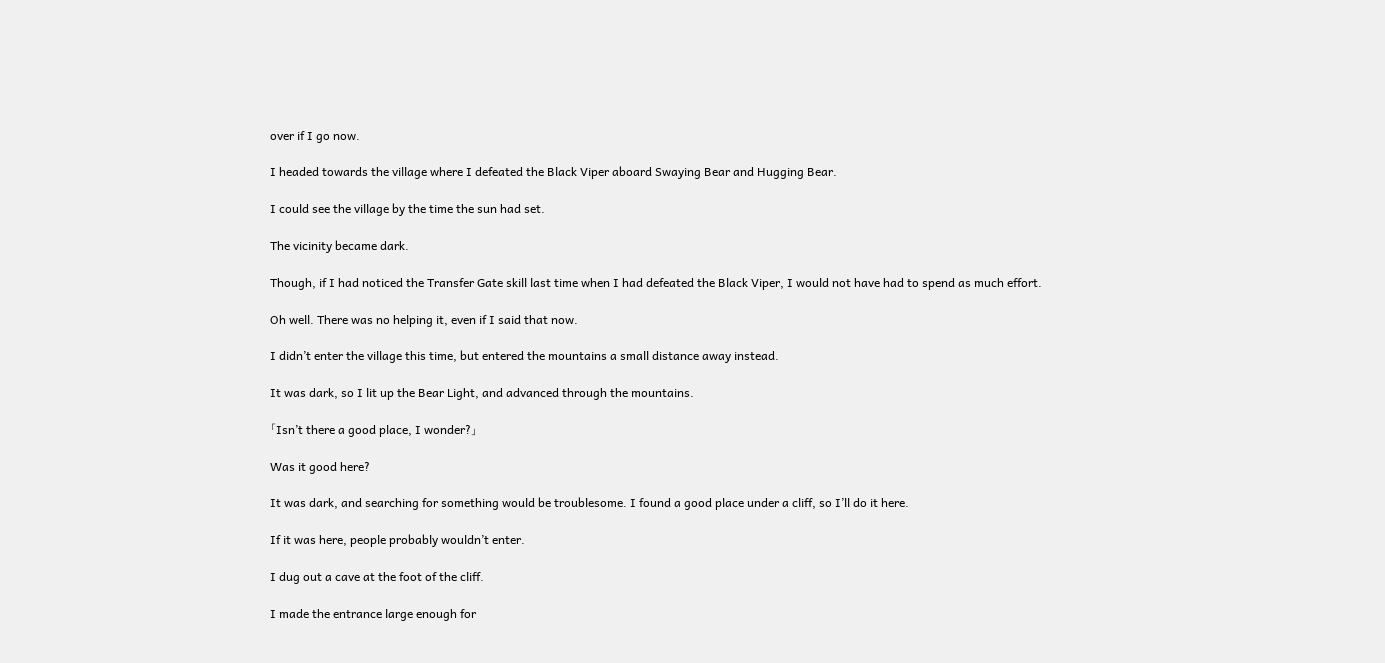over if I go now.

I headed towards the village where I defeated the Black Viper aboard Swaying Bear and Hugging Bear.

I could see the village by the time the sun had set.

The vicinity became dark.

Though, if I had noticed the Transfer Gate skill last time when I had defeated the Black Viper, I would not have had to spend as much effort.

Oh well. There was no helping it, even if I said that now.

I didn’t enter the village this time, but entered the mountains a small distance away instead.

It was dark, so I lit up the Bear Light, and advanced through the mountains.

「Isn’t there a good place, I wonder?」

Was it good here?

It was dark, and searching for something would be troublesome. I found a good place under a cliff, so I’ll do it here.

If it was here, people probably wouldn’t enter.

I dug out a cave at the foot of the cliff.

I made the entrance large enough for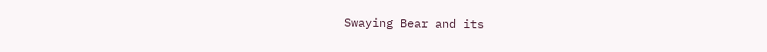Swaying Bear and its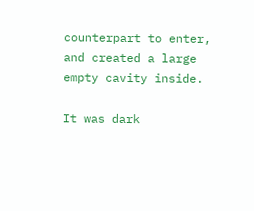counterpart to enter, and created a large empty cavity inside.

It was dark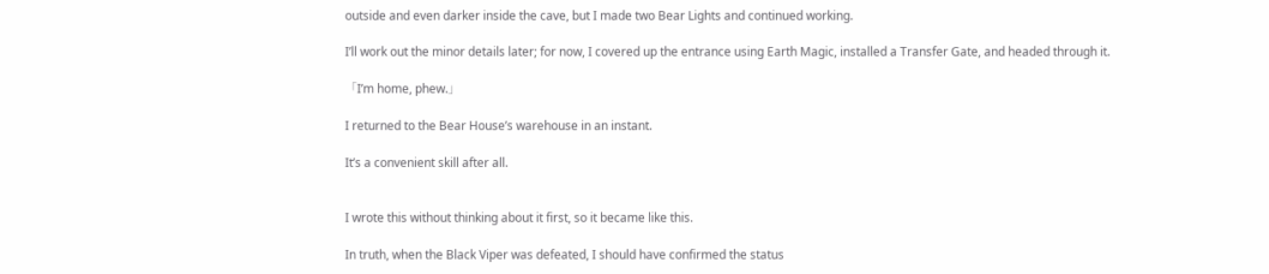outside and even darker inside the cave, but I made two Bear Lights and continued working.

I’ll work out the minor details later; for now, I covered up the entrance using Earth Magic, installed a Transfer Gate, and headed through it.

「I’m home, phew.」

I returned to the Bear House’s warehouse in an instant.

It’s a convenient skill after all.


I wrote this without thinking about it first, so it became like this.

In truth, when the Black Viper was defeated, I should have confirmed the status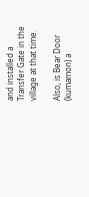and installed a Transfer Gate in the village at that time.

Also, is Bear Door (kumamon) a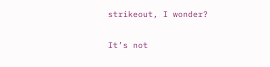strikeout, I wonder?

It’s not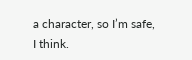a character, so I’m safe, I think.